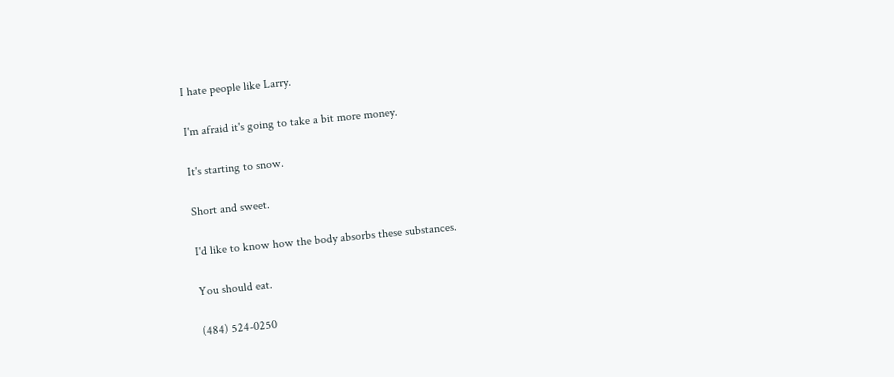I hate people like Larry.

I'm afraid it's going to take a bit more money.

It's starting to snow.

Short and sweet.

I'd like to know how the body absorbs these substances.

You should eat.

(484) 524-0250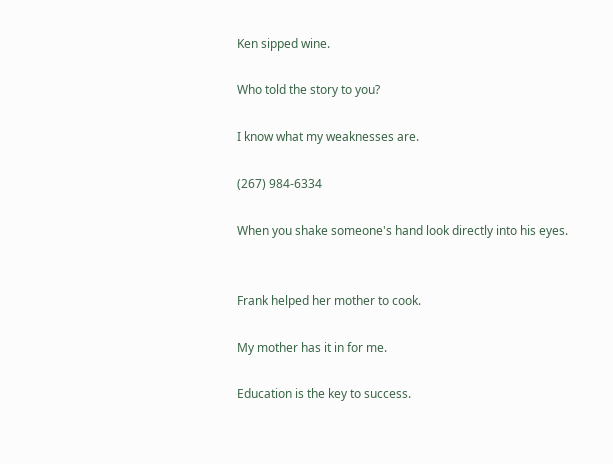Ken sipped wine.

Who told the story to you?

I know what my weaknesses are.

(267) 984-6334

When you shake someone's hand look directly into his eyes.


Frank helped her mother to cook.

My mother has it in for me.

Education is the key to success.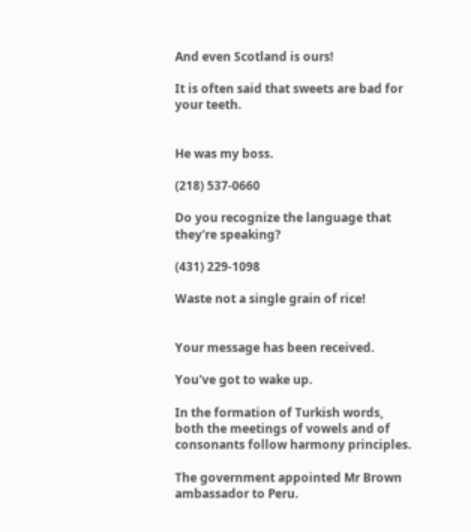And even Scotland is ours!

It is often said that sweets are bad for your teeth.


He was my boss.

(218) 537-0660

Do you recognize the language that they're speaking?

(431) 229-1098

Waste not a single grain of rice!


Your message has been received.

You've got to wake up.

In the formation of Turkish words, both the meetings of vowels and of consonants follow harmony principles.

The government appointed Mr Brown ambassador to Peru.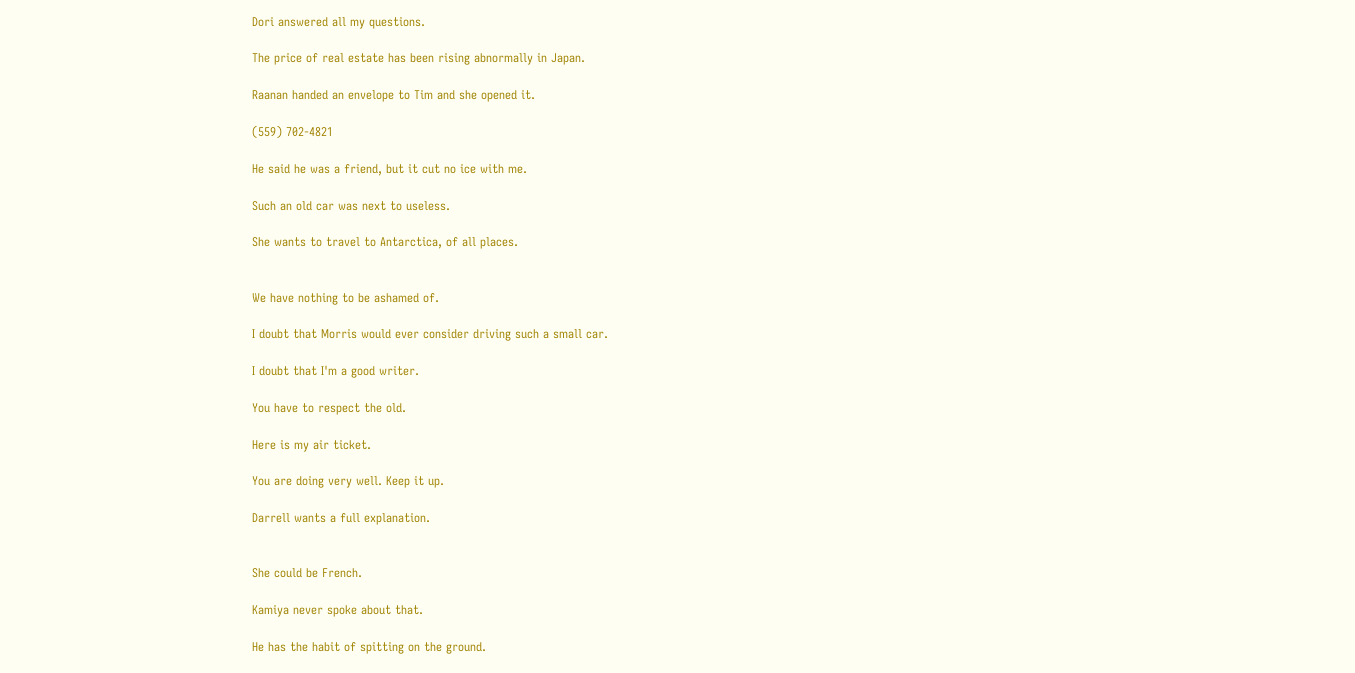Dori answered all my questions.

The price of real estate has been rising abnormally in Japan.

Raanan handed an envelope to Tim and she opened it.

(559) 702-4821

He said he was a friend, but it cut no ice with me.

Such an old car was next to useless.

She wants to travel to Antarctica, of all places.


We have nothing to be ashamed of.

I doubt that Morris would ever consider driving such a small car.

I doubt that I'm a good writer.

You have to respect the old.

Here is my air ticket.

You are doing very well. Keep it up.

Darrell wants a full explanation.


She could be French.

Kamiya never spoke about that.

He has the habit of spitting on the ground.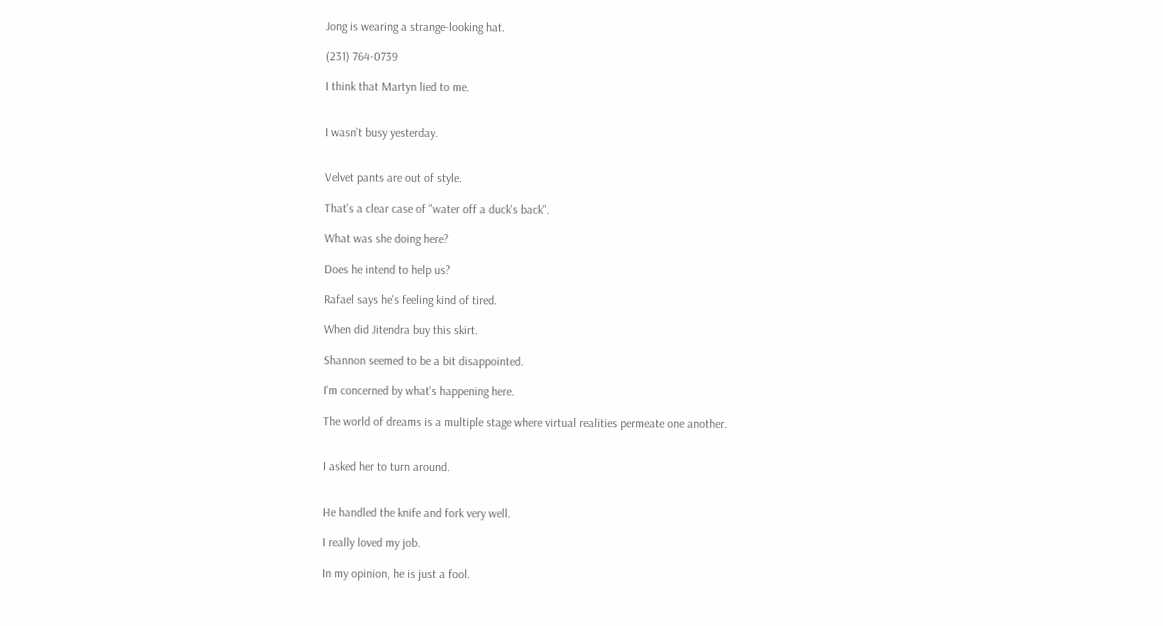Jong is wearing a strange-looking hat.

(231) 764-0739

I think that Martyn lied to me.


I wasn't busy yesterday.


Velvet pants are out of style.

That's a clear case of "water off a duck's back".

What was she doing here?

Does he intend to help us?

Rafael says he's feeling kind of tired.

When did Jitendra buy this skirt.

Shannon seemed to be a bit disappointed.

I'm concerned by what's happening here.

The world of dreams is a multiple stage where virtual realities permeate one another.


I asked her to turn around.


He handled the knife and fork very well.

I really loved my job.

In my opinion, he is just a fool.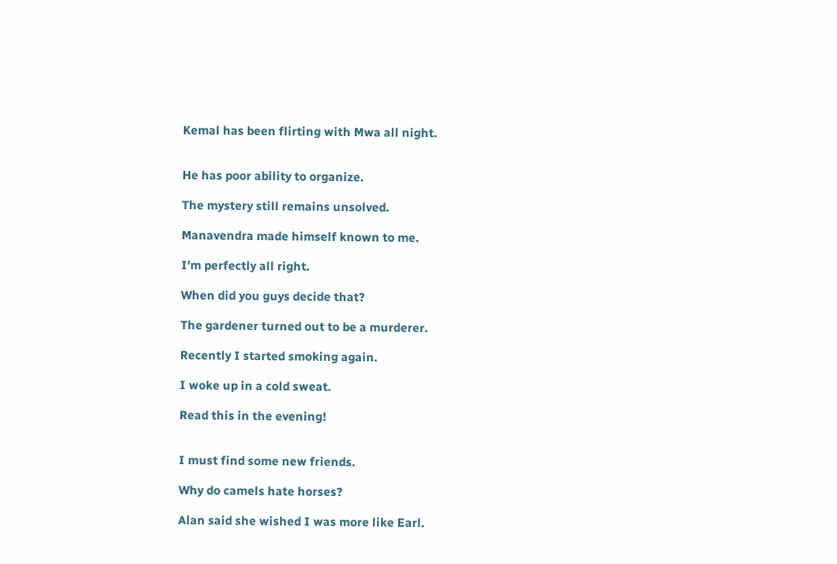Kemal has been flirting with Mwa all night.


He has poor ability to organize.

The mystery still remains unsolved.

Manavendra made himself known to me.

I'm perfectly all right.

When did you guys decide that?

The gardener turned out to be a murderer.

Recently I started smoking again.

I woke up in a cold sweat.

Read this in the evening!


I must find some new friends.

Why do camels hate horses?

Alan said she wished I was more like Earl.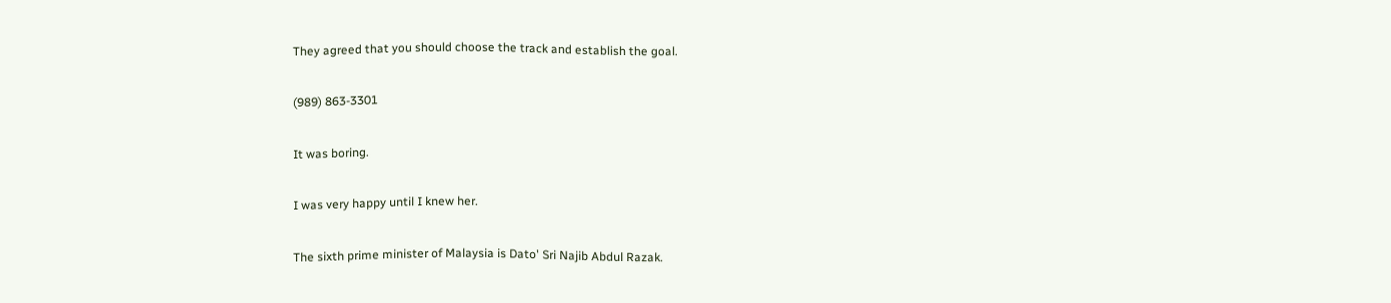They agreed that you should choose the track and establish the goal.

(989) 863-3301

It was boring.

I was very happy until I knew her.

The sixth prime minister of Malaysia is Dato' Sri Najib Abdul Razak.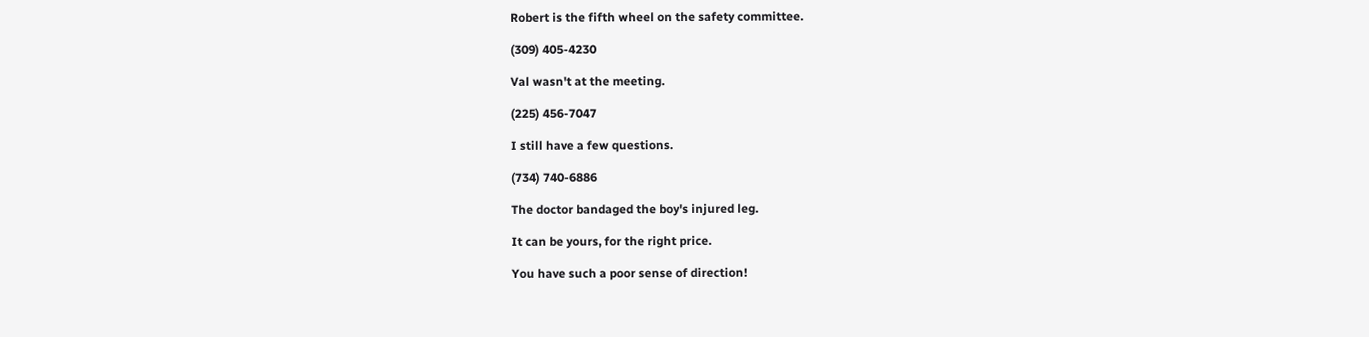Robert is the fifth wheel on the safety committee.

(309) 405-4230

Val wasn't at the meeting.

(225) 456-7047

I still have a few questions.

(734) 740-6886

The doctor bandaged the boy's injured leg.

It can be yours, for the right price.

You have such a poor sense of direction!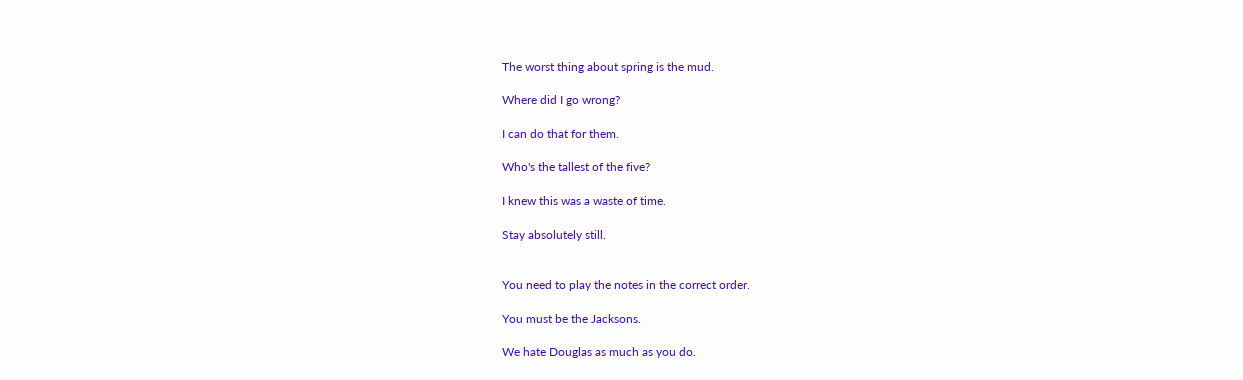The worst thing about spring is the mud.

Where did I go wrong?

I can do that for them.

Who's the tallest of the five?

I knew this was a waste of time.

Stay absolutely still.


You need to play the notes in the correct order.

You must be the Jacksons.

We hate Douglas as much as you do.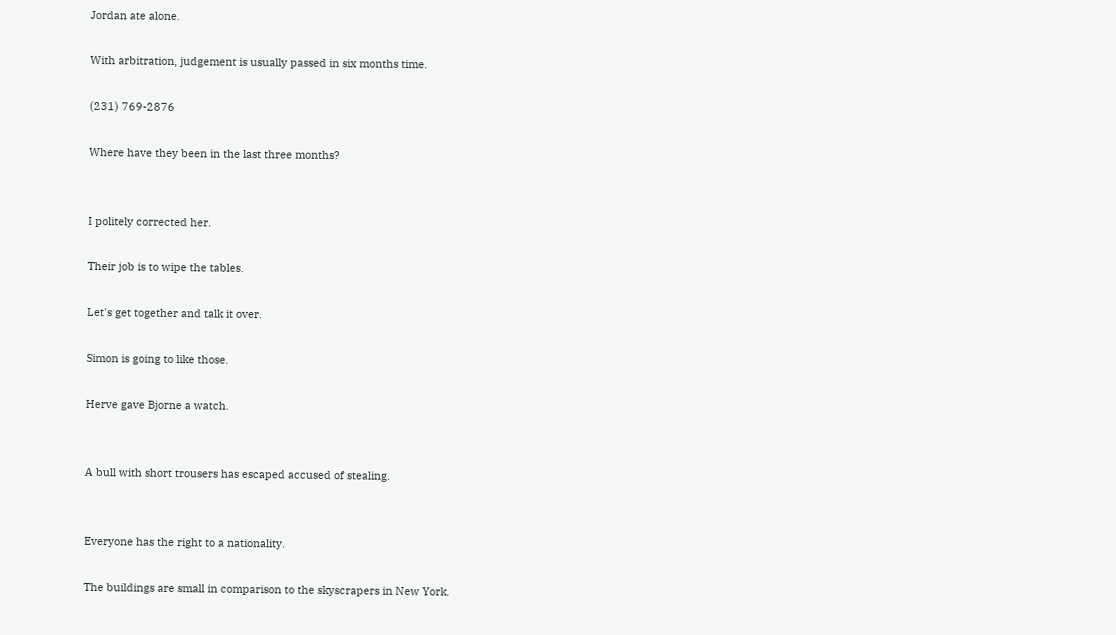Jordan ate alone.

With arbitration, judgement is usually passed in six months time.

(231) 769-2876

Where have they been in the last three months?


I politely corrected her.

Their job is to wipe the tables.

Let's get together and talk it over.

Simon is going to like those.

Herve gave Bjorne a watch.


A bull with short trousers has escaped accused of stealing.


Everyone has the right to a nationality.

The buildings are small in comparison to the skyscrapers in New York.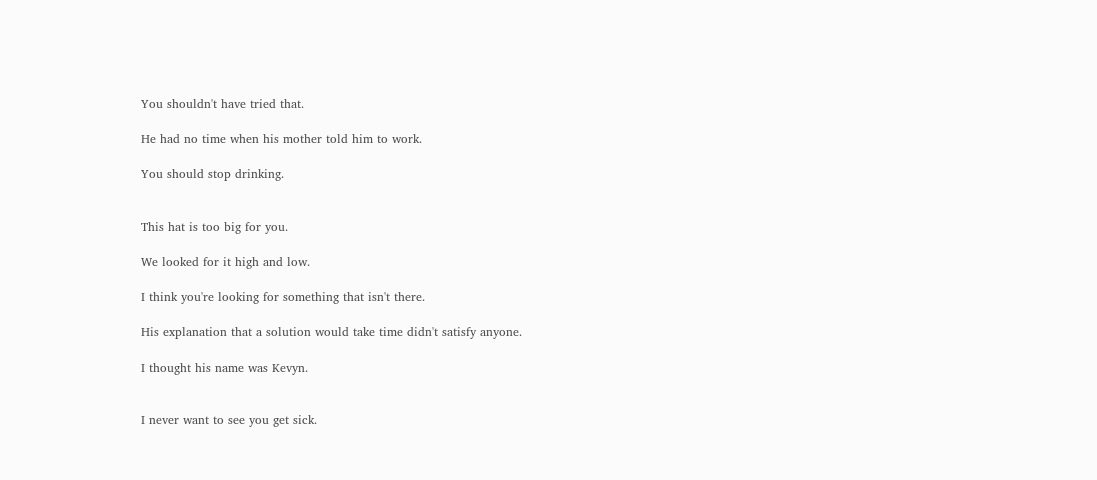You shouldn't have tried that.

He had no time when his mother told him to work.

You should stop drinking.


This hat is too big for you.

We looked for it high and low.

I think you're looking for something that isn't there.

His explanation that a solution would take time didn't satisfy anyone.

I thought his name was Kevyn.


I never want to see you get sick.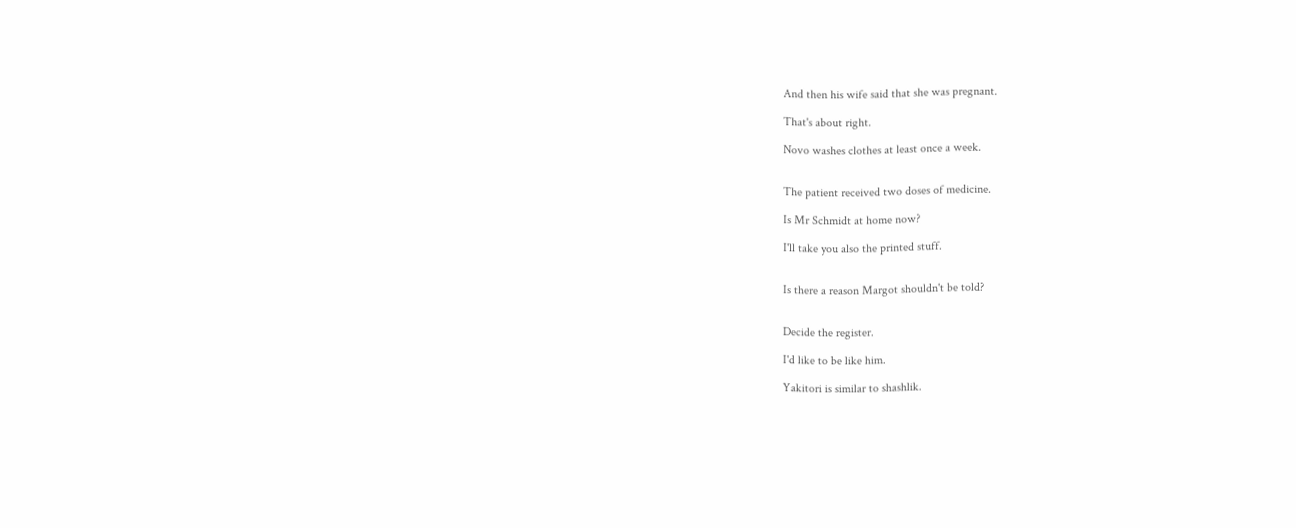And then his wife said that she was pregnant.

That's about right.

Novo washes clothes at least once a week.


The patient received two doses of medicine.

Is Mr Schmidt at home now?

I'll take you also the printed stuff.


Is there a reason Margot shouldn't be told?


Decide the register.

I'd like to be like him.

Yakitori is similar to shashlik.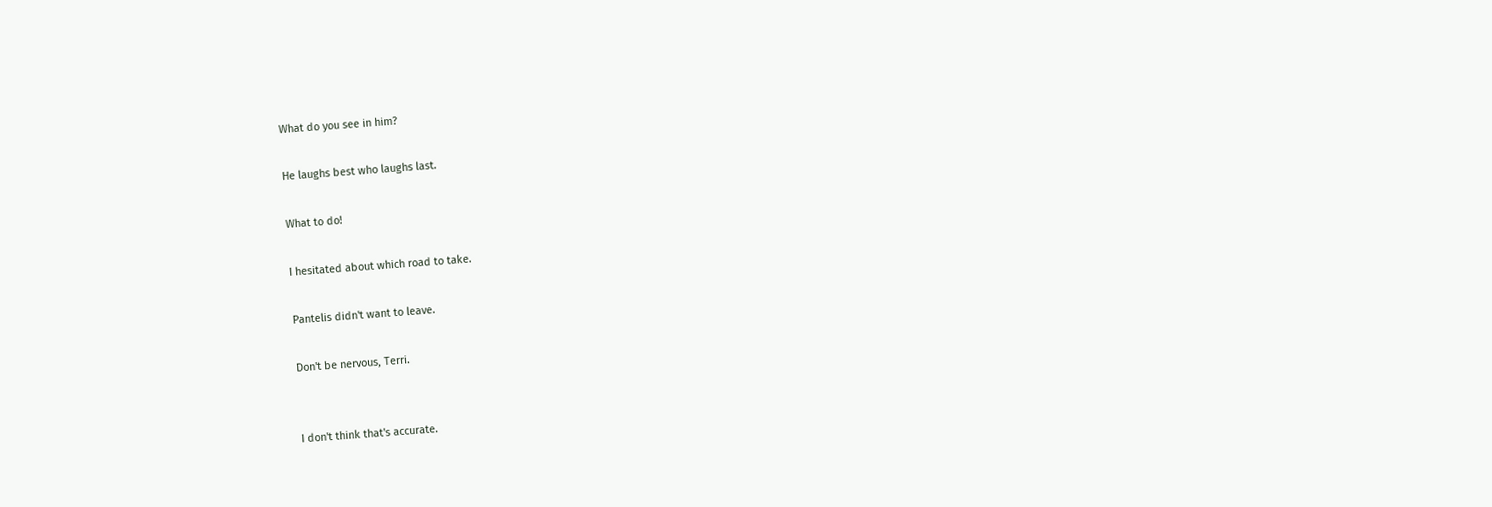What do you see in him?

He laughs best who laughs last.

What to do!

I hesitated about which road to take.

Pantelis didn't want to leave.

Don't be nervous, Terri.


I don't think that's accurate.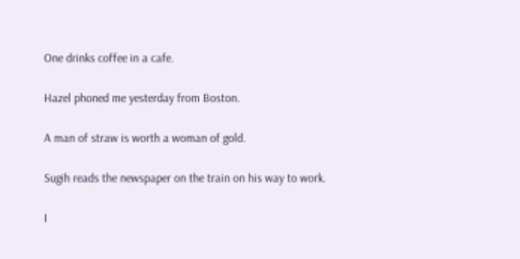One drinks coffee in a cafe.

Hazel phoned me yesterday from Boston.

A man of straw is worth a woman of gold.

Sugih reads the newspaper on the train on his way to work.

I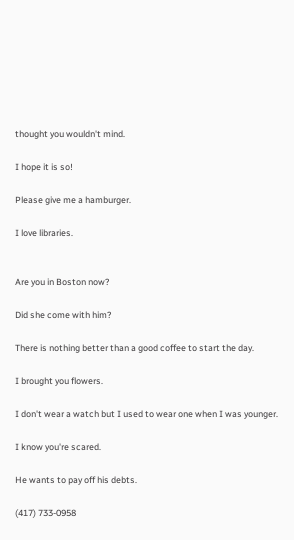thought you wouldn't mind.

I hope it is so!

Please give me a hamburger.

I love libraries.


Are you in Boston now?

Did she come with him?

There is nothing better than a good coffee to start the day.

I brought you flowers.

I don't wear a watch but I used to wear one when I was younger.

I know you're scared.

He wants to pay off his debts.

(417) 733-0958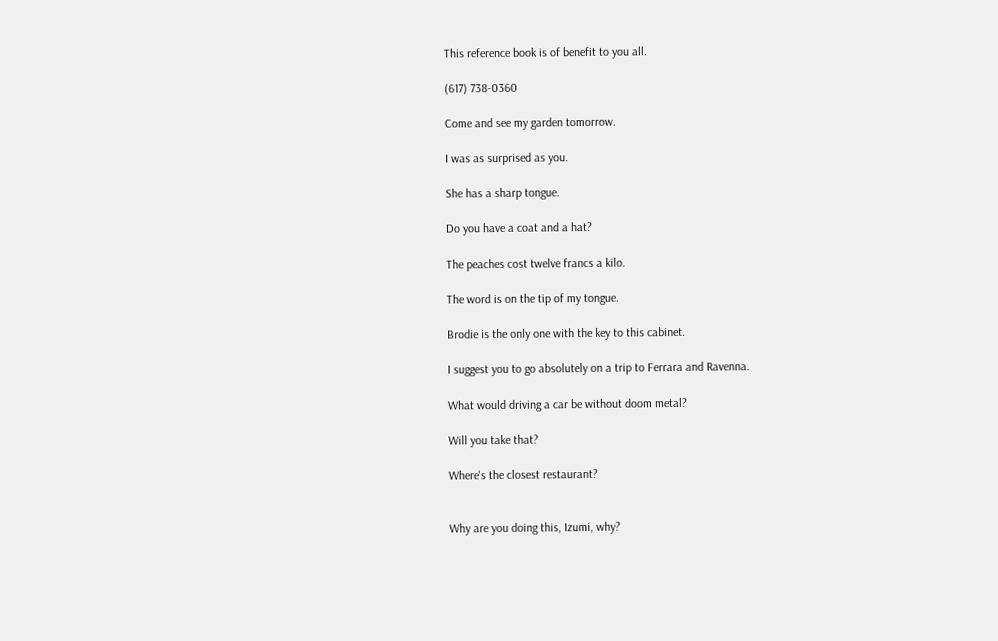This reference book is of benefit to you all.

(617) 738-0360

Come and see my garden tomorrow.

I was as surprised as you.

She has a sharp tongue.

Do you have a coat and a hat?

The peaches cost twelve francs a kilo.

The word is on the tip of my tongue.

Brodie is the only one with the key to this cabinet.

I suggest you to go absolutely on a trip to Ferrara and Ravenna.

What would driving a car be without doom metal?

Will you take that?

Where's the closest restaurant?


Why are you doing this, Izumi, why?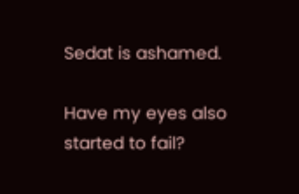Sedat is ashamed.

Have my eyes also started to fail?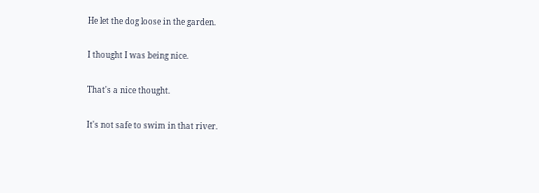He let the dog loose in the garden.

I thought I was being nice.

That's a nice thought.

It's not safe to swim in that river.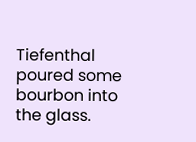Tiefenthal poured some bourbon into the glass.